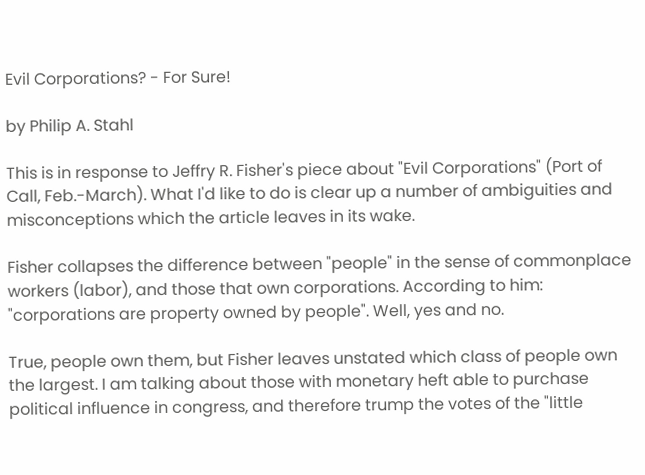Evil Corporations? - For Sure!

by Philip A. Stahl

This is in response to Jeffry R. Fisher's piece about "Evil Corporations" (Port of Call, Feb.-March). What I'd like to do is clear up a number of ambiguities and misconceptions which the article leaves in its wake.

Fisher collapses the difference between "people" in the sense of commonplace workers (labor), and those that own corporations. According to him: "corporations are property owned by people". Well, yes and no.

True, people own them, but Fisher leaves unstated which class of people own the largest. I am talking about those with monetary heft able to purchase political influence in congress, and therefore trump the votes of the "little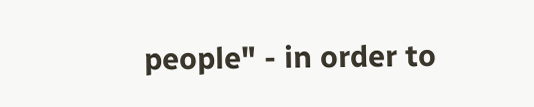people" - in order to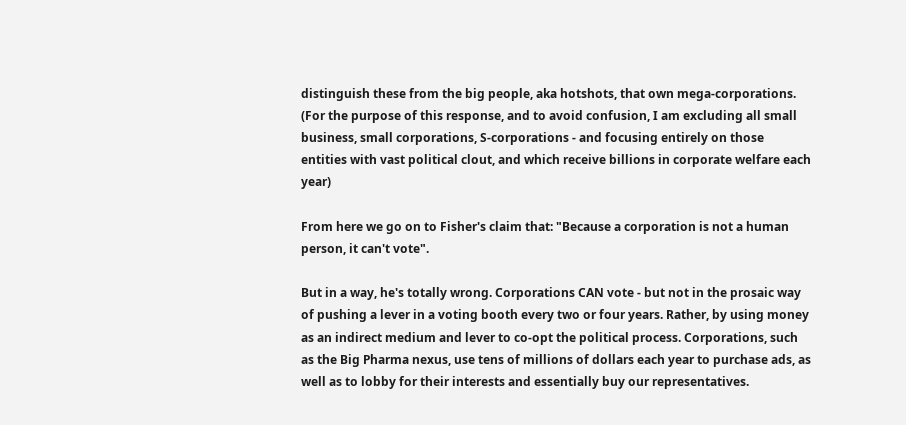distinguish these from the big people, aka hotshots, that own mega-corporations. (For the purpose of this response, and to avoid confusion, I am excluding all small business, small corporations, S-corporations - and focusing entirely on those entities with vast political clout, and which receive billions in corporate welfare each year)

From here we go on to Fisher's claim that: "Because a corporation is not a human person, it can't vote".

But in a way, he's totally wrong. Corporations CAN vote - but not in the prosaic way of pushing a lever in a voting booth every two or four years. Rather, by using money as an indirect medium and lever to co-opt the political process. Corporations, such as the Big Pharma nexus, use tens of millions of dollars each year to purchase ads, as well as to lobby for their interests and essentially buy our representatives.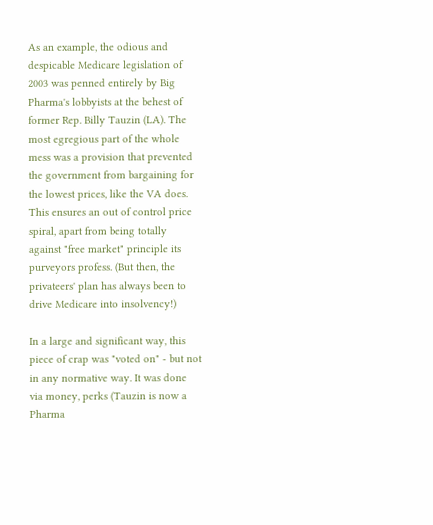As an example, the odious and despicable Medicare legislation of 2003 was penned entirely by Big Pharma's lobbyists at the behest of former Rep. Billy Tauzin (LA). The most egregious part of the whole mess was a provision that prevented the government from bargaining for the lowest prices, like the VA does. This ensures an out of control price spiral, apart from being totally against "free market" principle its purveyors profess. (But then, the privateers' plan has always been to drive Medicare into insolvency!)

In a large and significant way, this piece of crap was "voted on" - but not in any normative way. It was done via money, perks (Tauzin is now a Pharma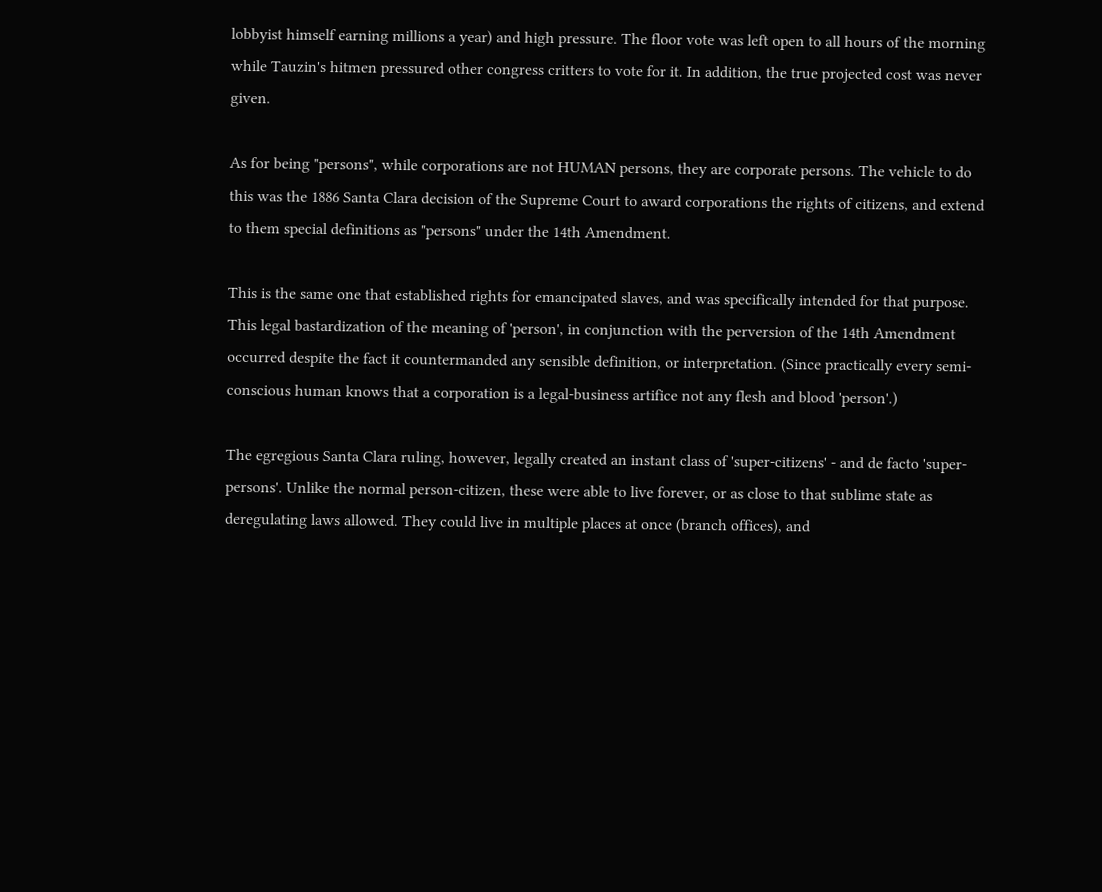lobbyist himself earning millions a year) and high pressure. The floor vote was left open to all hours of the morning while Tauzin's hitmen pressured other congress critters to vote for it. In addition, the true projected cost was never given.

As for being "persons", while corporations are not HUMAN persons, they are corporate persons. The vehicle to do this was the 1886 Santa Clara decision of the Supreme Court to award corporations the rights of citizens, and extend to them special definitions as "persons" under the 14th Amendment.

This is the same one that established rights for emancipated slaves, and was specifically intended for that purpose. This legal bastardization of the meaning of 'person', in conjunction with the perversion of the 14th Amendment occurred despite the fact it countermanded any sensible definition, or interpretation. (Since practically every semi-conscious human knows that a corporation is a legal-business artifice not any flesh and blood 'person'.)

The egregious Santa Clara ruling, however, legally created an instant class of 'super-citizens' - and de facto 'super-persons'. Unlike the normal person-citizen, these were able to live forever, or as close to that sublime state as deregulating laws allowed. They could live in multiple places at once (branch offices), and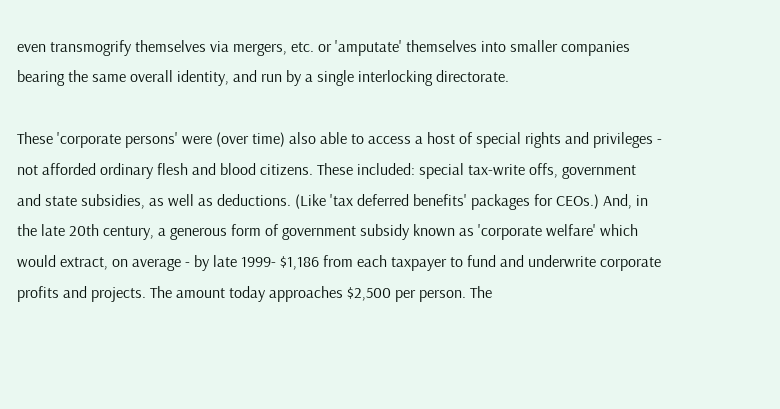even transmogrify themselves via mergers, etc. or 'amputate' themselves into smaller companies bearing the same overall identity, and run by a single interlocking directorate.

These 'corporate persons' were (over time) also able to access a host of special rights and privileges - not afforded ordinary flesh and blood citizens. These included: special tax-write offs, government and state subsidies, as well as deductions. (Like 'tax deferred benefits' packages for CEOs.) And, in the late 20th century, a generous form of government subsidy known as 'corporate welfare' which would extract, on average - by late 1999- $1,186 from each taxpayer to fund and underwrite corporate profits and projects. The amount today approaches $2,500 per person. The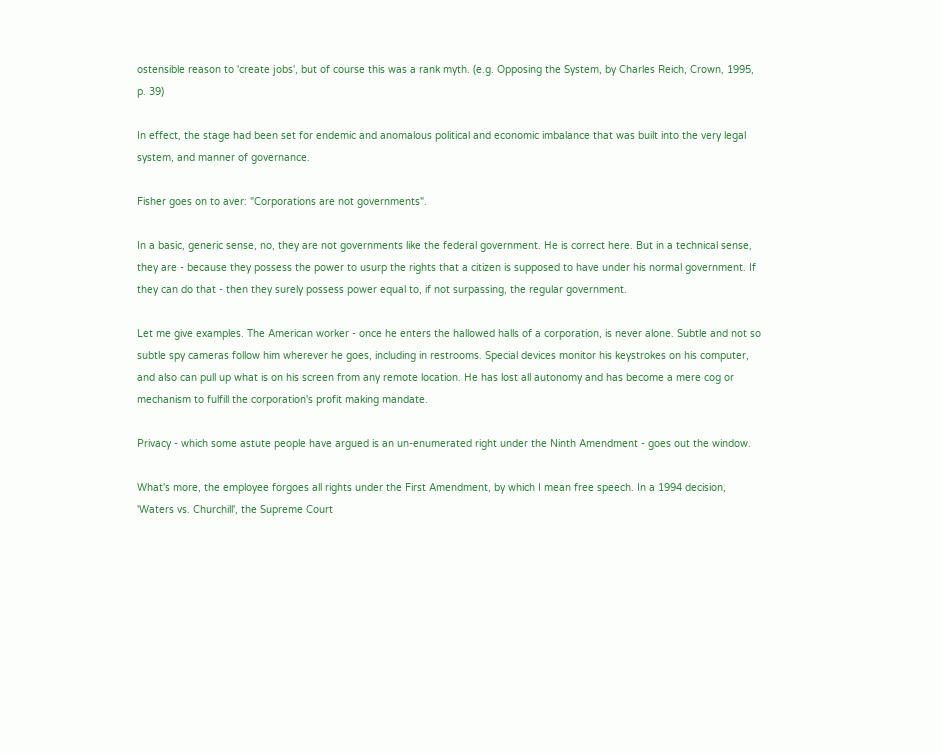ostensible reason to 'create jobs', but of course this was a rank myth. (e.g. Opposing the System, by Charles Reich, Crown, 1995, p. 39)

In effect, the stage had been set for endemic and anomalous political and economic imbalance that was built into the very legal system, and manner of governance.

Fisher goes on to aver: "Corporations are not governments".

In a basic, generic sense, no, they are not governments like the federal government. He is correct here. But in a technical sense, they are - because they possess the power to usurp the rights that a citizen is supposed to have under his normal government. If they can do that - then they surely possess power equal to, if not surpassing, the regular government.

Let me give examples. The American worker - once he enters the hallowed halls of a corporation, is never alone. Subtle and not so subtle spy cameras follow him wherever he goes, including in restrooms. Special devices monitor his keystrokes on his computer, and also can pull up what is on his screen from any remote location. He has lost all autonomy and has become a mere cog or mechanism to fulfill the corporation's profit making mandate.

Privacy - which some astute people have argued is an un-enumerated right under the Ninth Amendment - goes out the window.

What's more, the employee forgoes all rights under the First Amendment, by which I mean free speech. In a 1994 decision, 'Waters vs. Churchill', the Supreme Court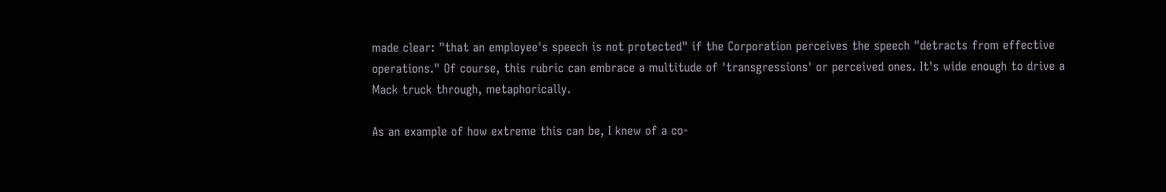made clear: "that an employee's speech is not protected" if the Corporation perceives the speech "detracts from effective operations." Of course, this rubric can embrace a multitude of 'transgressions' or perceived ones. It's wide enough to drive a Mack truck through, metaphorically.

As an example of how extreme this can be, I knew of a co-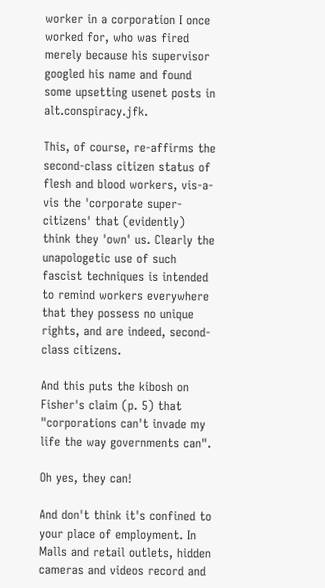worker in a corporation I once worked for, who was fired merely because his supervisor googled his name and found some upsetting usenet posts in alt.conspiracy.jfk.

This, of course, re-affirms the second-class citizen status of flesh and blood workers, vis-a-vis the 'corporate super-citizens' that (evidently) think they 'own' us. Clearly the unapologetic use of such fascist techniques is intended to remind workers everywhere that they possess no unique rights, and are indeed, second-class citizens.

And this puts the kibosh on Fisher's claim (p. 5) that "corporations can't invade my life the way governments can".

Oh yes, they can!

And don't think it's confined to your place of employment. In Malls and retail outlets, hidden cameras and videos record and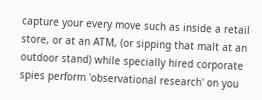capture your every move such as inside a retail store, or at an ATM, (or sipping that malt at an outdoor stand) while specially hired corporate spies perform 'observational research' on you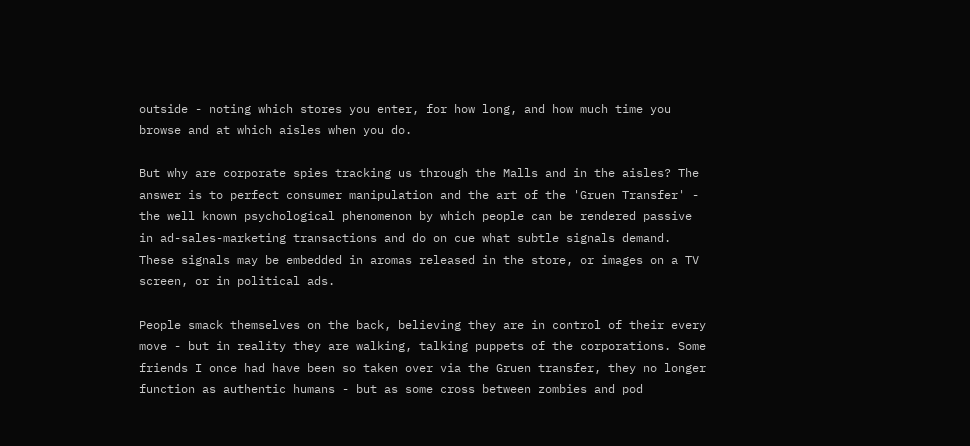outside - noting which stores you enter, for how long, and how much time you browse and at which aisles when you do.

But why are corporate spies tracking us through the Malls and in the aisles? The answer is to perfect consumer manipulation and the art of the 'Gruen Transfer' - the well known psychological phenomenon by which people can be rendered passive in ad-sales-marketing transactions and do on cue what subtle signals demand. These signals may be embedded in aromas released in the store, or images on a TV screen, or in political ads.

People smack themselves on the back, believing they are in control of their every move - but in reality they are walking, talking puppets of the corporations. Some friends I once had have been so taken over via the Gruen transfer, they no longer function as authentic humans - but as some cross between zombies and pod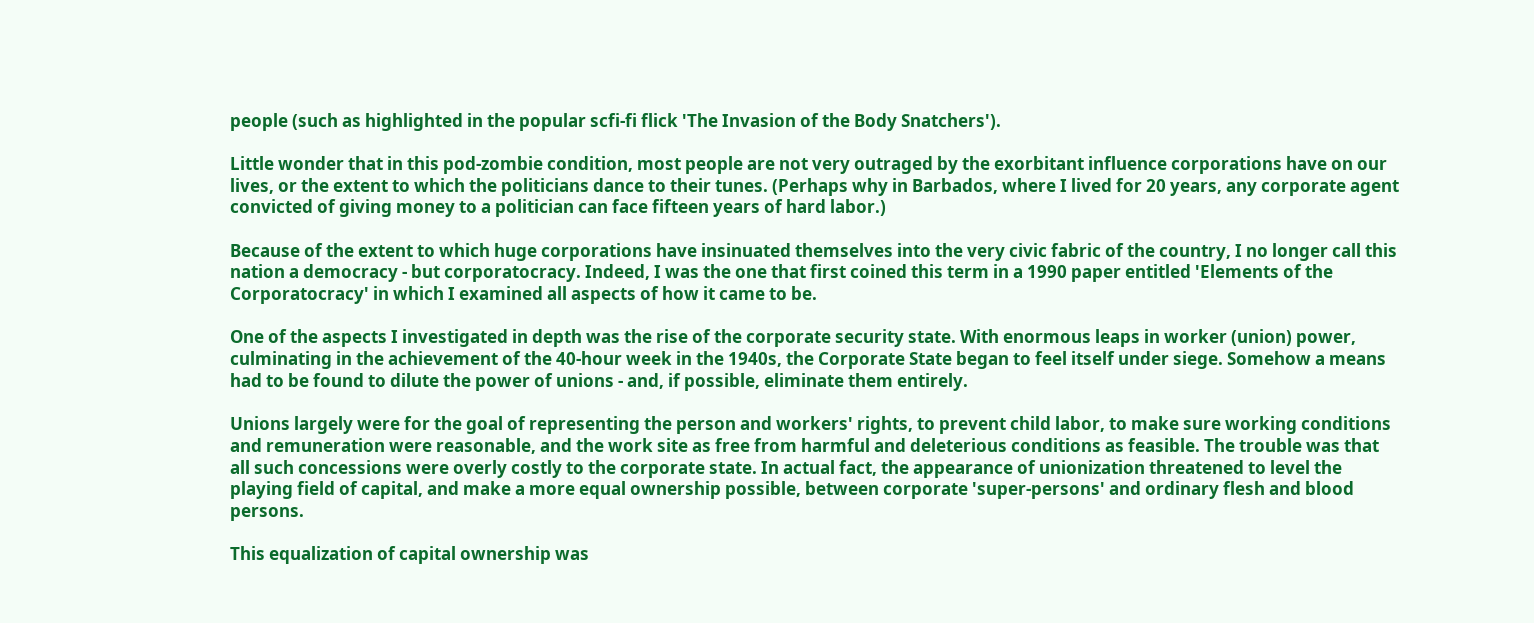people (such as highlighted in the popular scfi-fi flick 'The Invasion of the Body Snatchers').

Little wonder that in this pod-zombie condition, most people are not very outraged by the exorbitant influence corporations have on our lives, or the extent to which the politicians dance to their tunes. (Perhaps why in Barbados, where I lived for 20 years, any corporate agent convicted of giving money to a politician can face fifteen years of hard labor.)

Because of the extent to which huge corporations have insinuated themselves into the very civic fabric of the country, I no longer call this nation a democracy - but corporatocracy. Indeed, I was the one that first coined this term in a 1990 paper entitled 'Elements of the Corporatocracy' in which I examined all aspects of how it came to be.

One of the aspects I investigated in depth was the rise of the corporate security state. With enormous leaps in worker (union) power, culminating in the achievement of the 40-hour week in the 1940s, the Corporate State began to feel itself under siege. Somehow a means had to be found to dilute the power of unions - and, if possible, eliminate them entirely.

Unions largely were for the goal of representing the person and workers' rights, to prevent child labor, to make sure working conditions and remuneration were reasonable, and the work site as free from harmful and deleterious conditions as feasible. The trouble was that all such concessions were overly costly to the corporate state. In actual fact, the appearance of unionization threatened to level the playing field of capital, and make a more equal ownership possible, between corporate 'super-persons' and ordinary flesh and blood persons.

This equalization of capital ownership was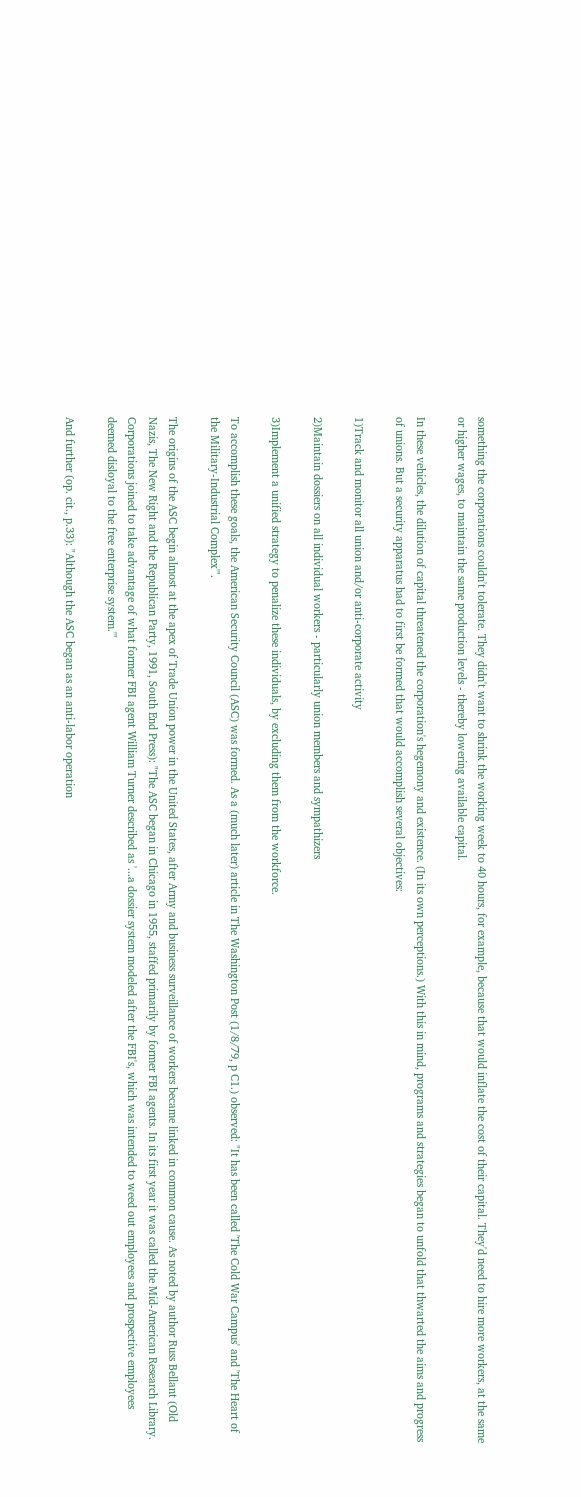something the corporations couldn't tolerate. They didn't want to shrink the working week to 40 hours, for example, because that would inflate the cost of their capital. They'd need to hire more workers, at the same or higher wages, to maintain the same production levels - thereby lowering available capital.

In these vehicles, the dilution of capital threatened the corporation's hegemony and existence. (In its own perceptions.) With this in mind, programs and strategies began to unfold that thwarted the aims and progress of unions. But a security apparatus had to first be formed that would accomplish several objectives:

1)Track and monitor all union and/or anti-corporate activity

2)Maintain dossiers on all individual workers - particularly union members and sympathizers

3)Implement a unified strategy to penalize these individuals, by excluding them from the workforce.

To accomplish these goals, the American Security Council (ASC) was formed. As a (much later) article in The Washington Post (1/8/79, p C1.) observed: "It has been called 'The Cold War Campus' and 'The Heart of the Military-Industrial Complex'".

The origins of the ASC begin almost at the apex of Trade Union power in the United States, after Army and business surveillance of workers became linked in common cause. As noted by author Russ Bellant (Old Nazis, The New Right and the Republican Party, 1991, South End Press): "The ASC began in Chicago in 1955, staffed primarily by former FBI agents. In its first year it was called the Mid-American Research Library. Corporations joined to take advantage of what former FBI agent William Turner described as '...a dossier system modeled after the FBI's, which was intended to weed out employees and prospective employees deemed disloyal to the free enterprise system.'"

And further (op. cit., p.33): "Although the ASC began as an anti-labor operation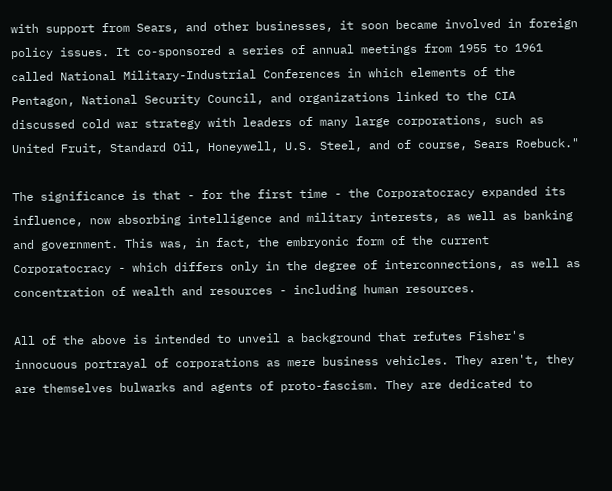with support from Sears, and other businesses, it soon became involved in foreign policy issues. It co-sponsored a series of annual meetings from 1955 to 1961 called National Military-Industrial Conferences in which elements of the Pentagon, National Security Council, and organizations linked to the CIA discussed cold war strategy with leaders of many large corporations, such as United Fruit, Standard Oil, Honeywell, U.S. Steel, and of course, Sears Roebuck."

The significance is that - for the first time - the Corporatocracy expanded its influence, now absorbing intelligence and military interests, as well as banking and government. This was, in fact, the embryonic form of the current Corporatocracy - which differs only in the degree of interconnections, as well as concentration of wealth and resources - including human resources.

All of the above is intended to unveil a background that refutes Fisher's innocuous portrayal of corporations as mere business vehicles. They aren't, they are themselves bulwarks and agents of proto-fascism. They are dedicated to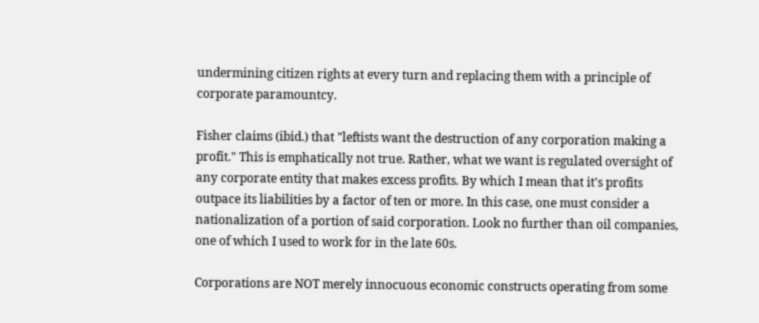undermining citizen rights at every turn and replacing them with a principle of corporate paramountcy.

Fisher claims (ibid.) that "leftists want the destruction of any corporation making a profit." This is emphatically not true. Rather, what we want is regulated oversight of any corporate entity that makes excess profits. By which I mean that it's profits outpace its liabilities by a factor of ten or more. In this case, one must consider a nationalization of a portion of said corporation. Look no further than oil companies, one of which I used to work for in the late 60s.

Corporations are NOT merely innocuous economic constructs operating from some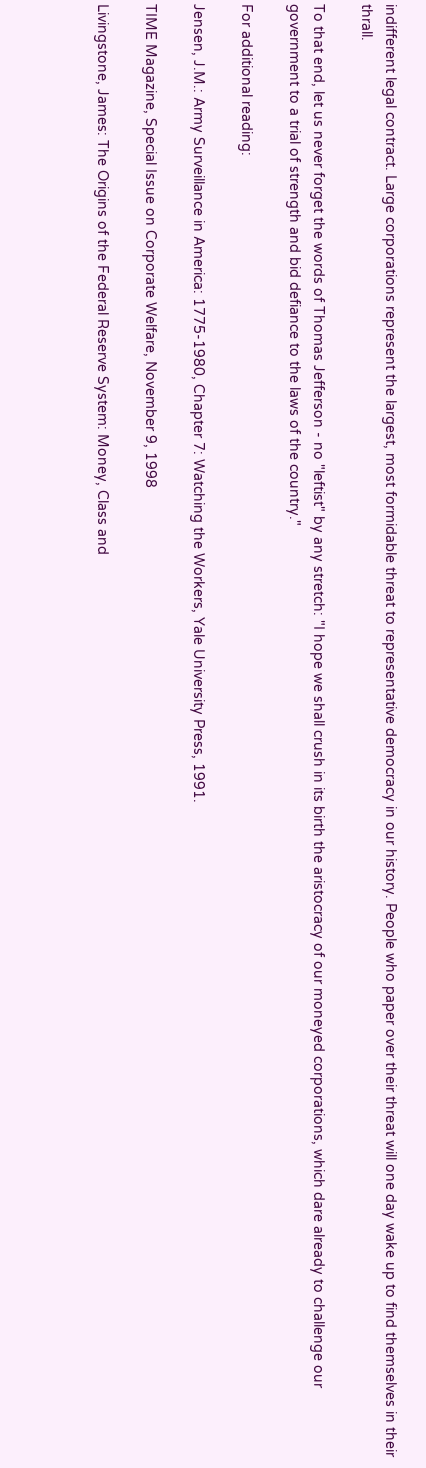indifferent legal contract. Large corporations represent the largest, most formidable threat to representative democracy in our history. People who paper over their threat will one day wake up to find themselves in their thrall.

To that end, let us never forget the words of Thomas Jefferson - no "leftist" by any stretch: "I hope we shall crush in its birth the aristocracy of our moneyed corporations, which dare already to challenge our government to a trial of strength and bid defiance to the laws of the country."

For additional reading:

Jensen, J.M.: Army Surveillance in America: 1775-1980, Chapter 7: Watching the Workers, Yale University Press, 1991.

TIME Magazine, Special Issue on Corporate Welfare, November 9, 1998

Livingstone, James: The Origins of the Federal Reserve System: Money, Class and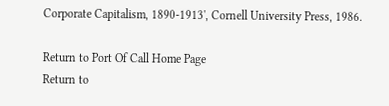Corporate Capitalism, 1890-1913', Cornell University Press, 1986.

Return to Port Of Call Home Page
Return to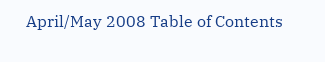April/May 2008 Table of Contents